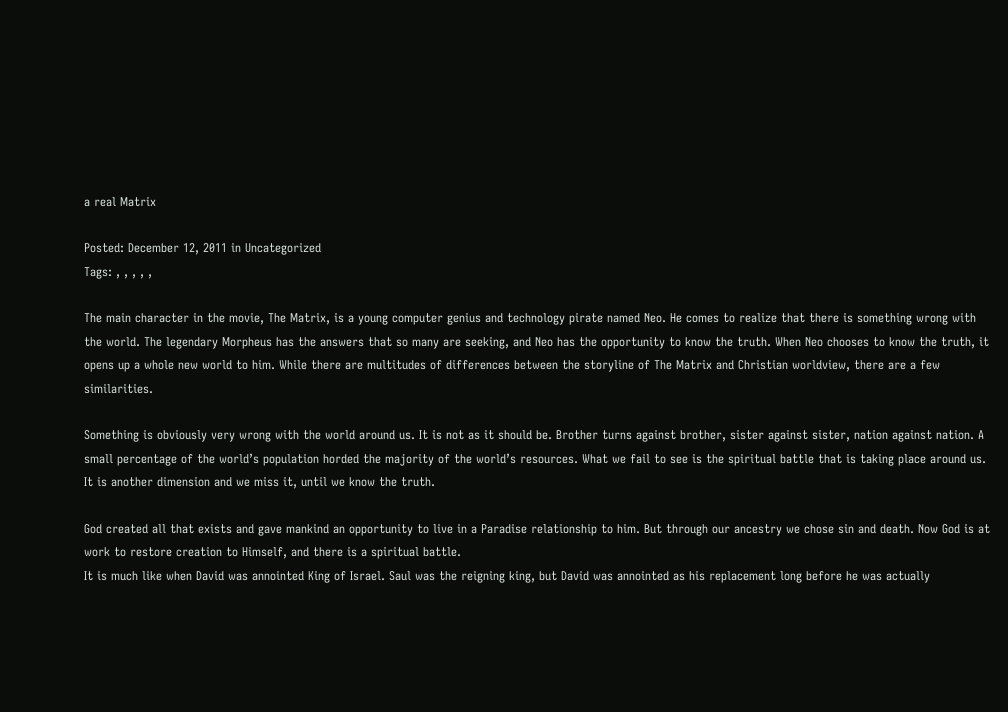a real Matrix

Posted: December 12, 2011 in Uncategorized
Tags: , , , , ,

The main character in the movie, The Matrix, is a young computer genius and technology pirate named Neo. He comes to realize that there is something wrong with the world. The legendary Morpheus has the answers that so many are seeking, and Neo has the opportunity to know the truth. When Neo chooses to know the truth, it opens up a whole new world to him. While there are multitudes of differences between the storyline of The Matrix and Christian worldview, there are a few similarities.

Something is obviously very wrong with the world around us. It is not as it should be. Brother turns against brother, sister against sister, nation against nation. A small percentage of the world’s population horded the majority of the world’s resources. What we fail to see is the spiritual battle that is taking place around us. It is another dimension and we miss it, until we know the truth.

God created all that exists and gave mankind an opportunity to live in a Paradise relationship to him. But through our ancestry we chose sin and death. Now God is at work to restore creation to Himself, and there is a spiritual battle.
It is much like when David was annointed King of Israel. Saul was the reigning king, but David was annointed as his replacement long before he was actually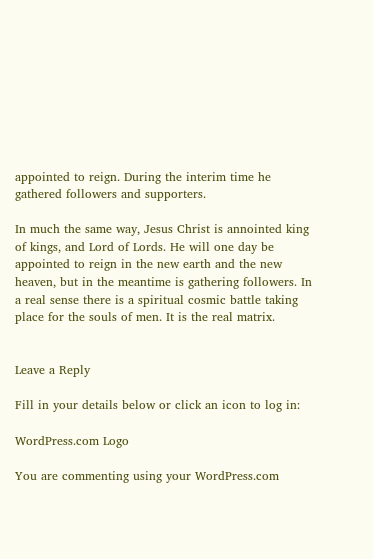appointed to reign. During the interim time he gathered followers and supporters.

In much the same way, Jesus Christ is annointed king of kings, and Lord of Lords. He will one day be appointed to reign in the new earth and the new heaven, but in the meantime is gathering followers. In a real sense there is a spiritual cosmic battle taking place for the souls of men. It is the real matrix.


Leave a Reply

Fill in your details below or click an icon to log in:

WordPress.com Logo

You are commenting using your WordPress.com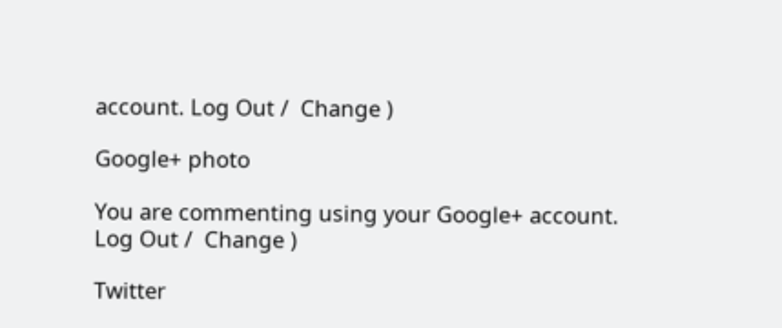account. Log Out /  Change )

Google+ photo

You are commenting using your Google+ account. Log Out /  Change )

Twitter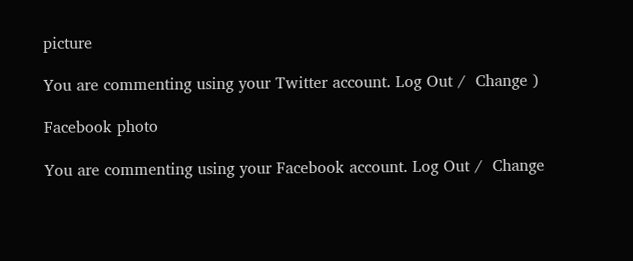picture

You are commenting using your Twitter account. Log Out /  Change )

Facebook photo

You are commenting using your Facebook account. Log Out /  Change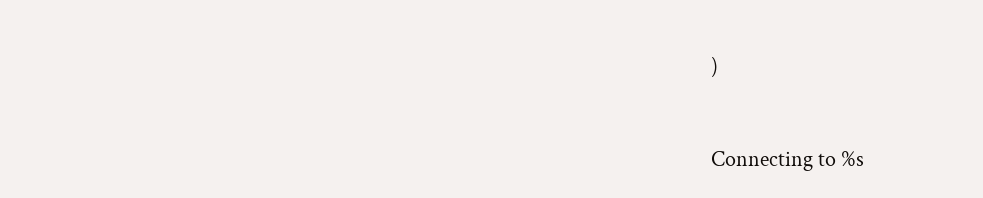)


Connecting to %s